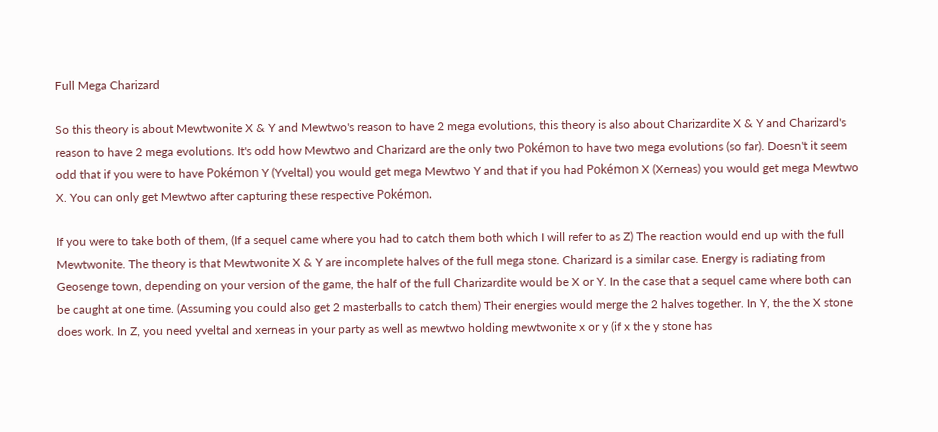Full Mega Charizard

So this theory is about Mewtwonite X & Y and Mewtwo's reason to have 2 mega evolutions, this theory is also about Charizardite X & Y and Charizard's reason to have 2 mega evolutions. It's odd how Mewtwo and Charizard are the only two Pokémon to have two mega evolutions (so far). Doesn't it seem odd that if you were to have Pokémon Y (Yveltal) you would get mega Mewtwo Y and that if you had Pokémon X (Xerneas) you would get mega Mewtwo X. You can only get Mewtwo after capturing these respective Pokémon.

If you were to take both of them, (If a sequel came where you had to catch them both which I will refer to as Z) The reaction would end up with the full Mewtwonite. The theory is that Mewtwonite X & Y are incomplete halves of the full mega stone. Charizard is a similar case. Energy is radiating from Geosenge town, depending on your version of the game, the half of the full Charizardite would be X or Y. In the case that a sequel came where both can be caught at one time. (Assuming you could also get 2 masterballs to catch them) Their energies would merge the 2 halves together. In Y, the the X stone does work. In Z, you need yveltal and xerneas in your party as well as mewtwo holding mewtwonite x or y (if x the y stone has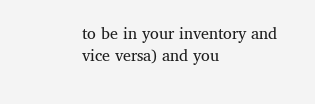to be in your inventory and vice versa) and you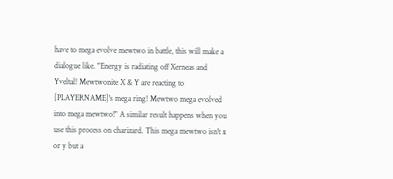have to mega evolve mewtwo in battle, this will make a dialogue like. "Energy is radiating off Xerneas and Yveltal! Mewtwonite X & Y are reacting to [PLAYERNAME]'s mega ring! Mewtwo mega evolved into mega mewtwo!" A similar result happens when you use this process on charizard. This mega mewtwo isn't x or y but a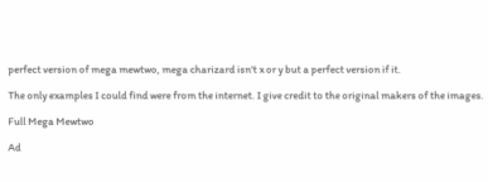perfect version of mega mewtwo, mega charizard isn't x or y but a perfect version if it.

The only examples I could find were from the internet. I give credit to the original makers of the images.

Full Mega Mewtwo

Ad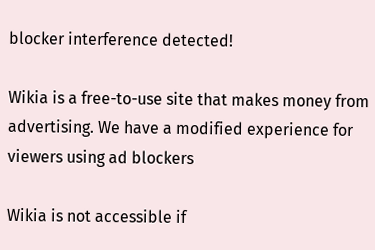blocker interference detected!

Wikia is a free-to-use site that makes money from advertising. We have a modified experience for viewers using ad blockers

Wikia is not accessible if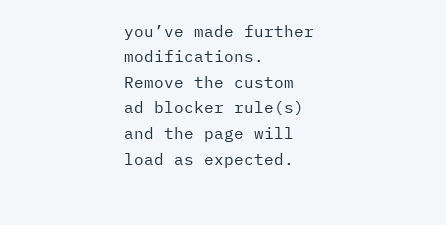you’ve made further modifications. Remove the custom ad blocker rule(s) and the page will load as expected.